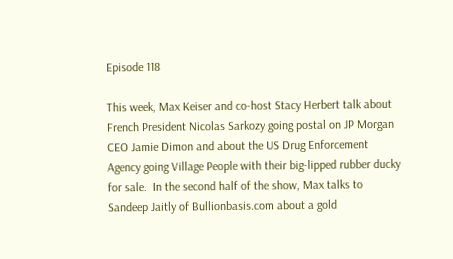Episode 118

This week, Max Keiser and co-host Stacy Herbert talk about French President Nicolas Sarkozy going postal on JP Morgan CEO Jamie Dimon and about the US Drug Enforcement Agency going Village People with their big-lipped rubber ducky for sale.  In the second half of the show, Max talks to Sandeep Jaitly of Bullionbasis.com about a gold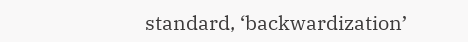standard, ‘backwardization’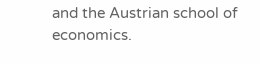and the Austrian school of economics.